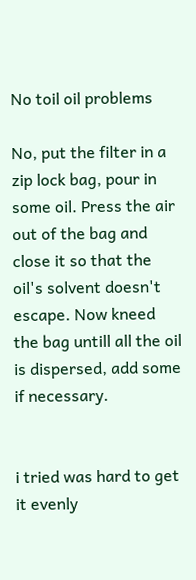No toil oil problems

No, put the filter in a zip lock bag, pour in some oil. Press the air out of the bag and close it so that the oil's solvent doesn't escape. Now kneed the bag untill all the oil is dispersed, add some if necessary.


i tried was hard to get it evenly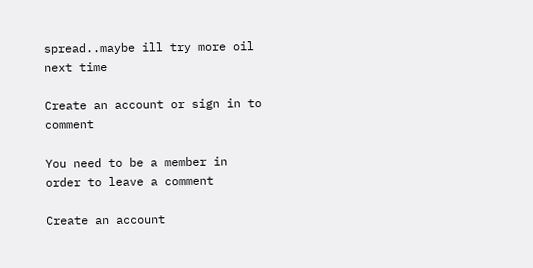spread..maybe ill try more oil next time

Create an account or sign in to comment

You need to be a member in order to leave a comment

Create an account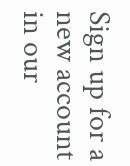Sign up for a new account in our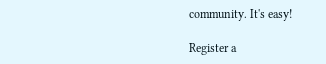community. It's easy!

Register a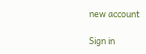new account

Sign in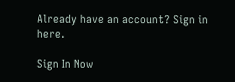Already have an account? Sign in here.

Sign In Now